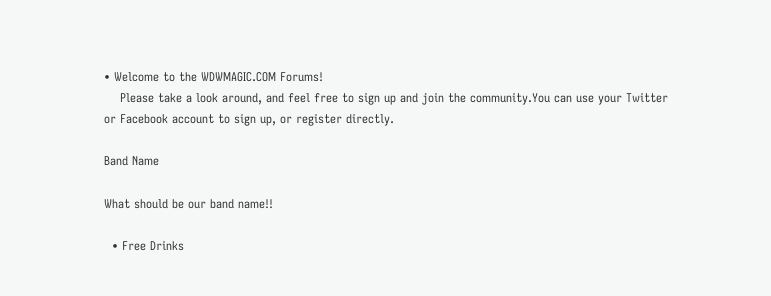• Welcome to the WDWMAGIC.COM Forums!
    Please take a look around, and feel free to sign up and join the community.You can use your Twitter or Facebook account to sign up, or register directly.

Band Name

What should be our band name!!

  • Free Drinks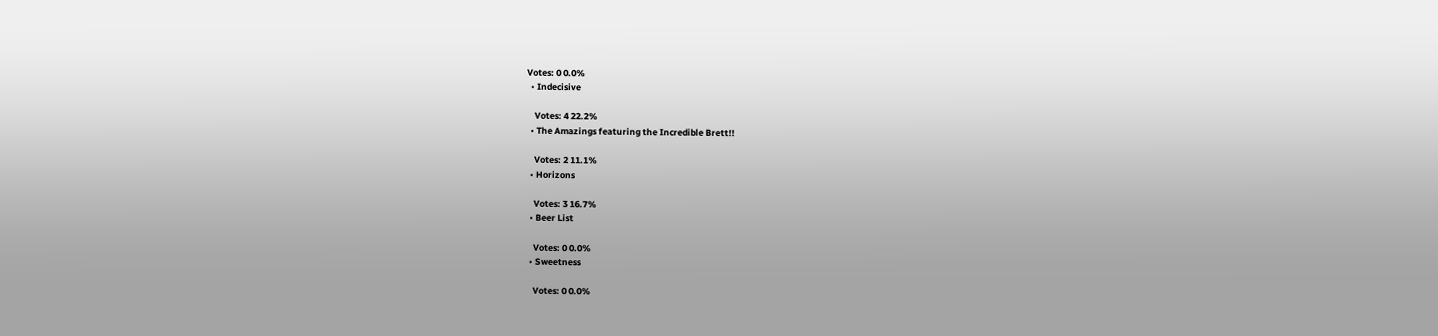Votes: 0 0.0%
  • Indecisive

    Votes: 4 22.2%
  • The Amazings featuring the Incredible Brett!!

    Votes: 2 11.1%
  • Horizons

    Votes: 3 16.7%
  • Beer List

    Votes: 0 0.0%
  • Sweetness

    Votes: 0 0.0%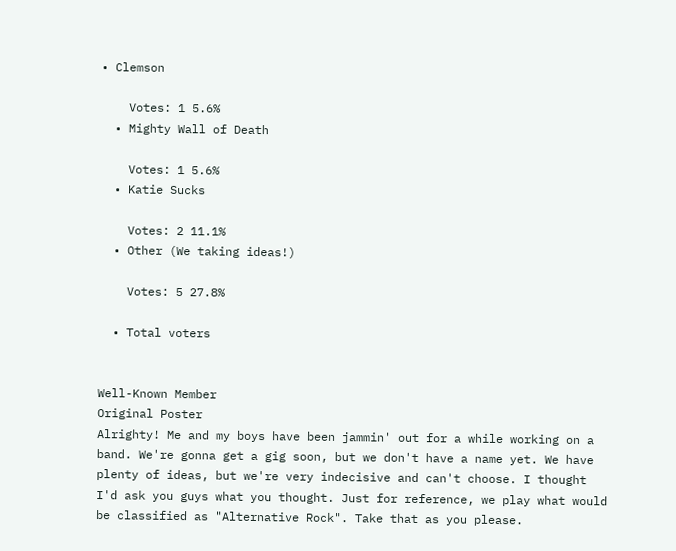• Clemson

    Votes: 1 5.6%
  • Mighty Wall of Death

    Votes: 1 5.6%
  • Katie Sucks

    Votes: 2 11.1%
  • Other (We taking ideas!)

    Votes: 5 27.8%

  • Total voters


Well-Known Member
Original Poster
Alrighty! Me and my boys have been jammin' out for a while working on a band. We're gonna get a gig soon, but we don't have a name yet. We have plenty of ideas, but we're very indecisive and can't choose. I thought I'd ask you guys what you thought. Just for reference, we play what would be classified as "Alternative Rock". Take that as you please.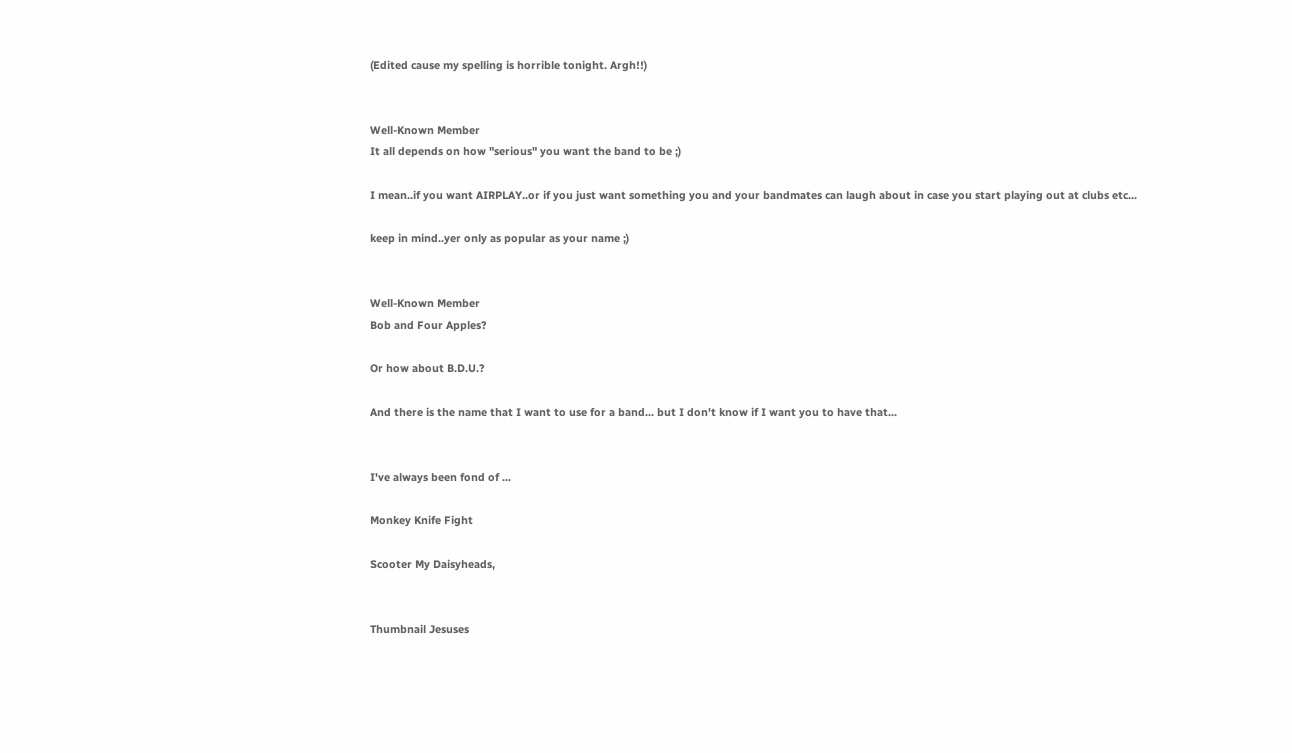(Edited cause my spelling is horrible tonight. Argh!!)


Well-Known Member
It all depends on how "serious" you want the band to be ;)

I mean..if you want AIRPLAY..or if you just want something you and your bandmates can laugh about in case you start playing out at clubs etc...

keep in mind..yer only as popular as your name ;)


Well-Known Member
Bob and Four Apples?

Or how about B.D.U.?

And there is the name that I want to use for a band... but I don't know if I want you to have that...


I've always been fond of ...

Monkey Knife Fight

Scooter My Daisyheads,


Thumbnail Jesuses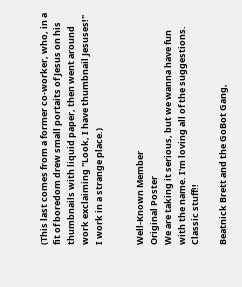(This last comes from a former co-worker, who, in a fit of boredom drew small portaits of Jesus on his thumbnails with liquid paper, then went around work exclaiming "Look, I have thumbnail Jesuses!" I work in a strange place.)


Well-Known Member
Original Poster
We are taking it serious, but we wanna have fun with the name. I'm loving all of the suggestions. Classic stuff!!

Beatnick Brett and the GoBot Gang,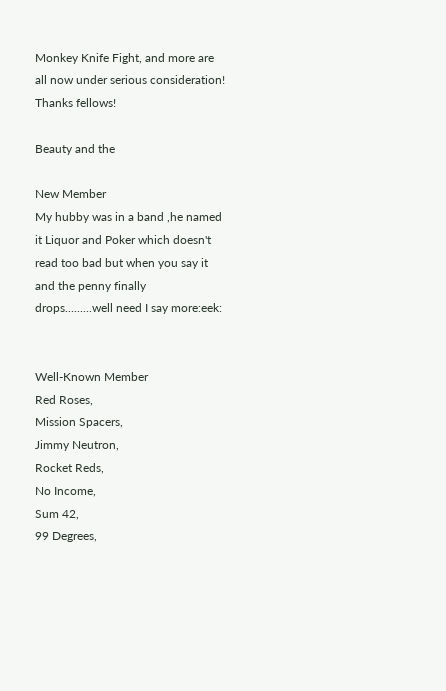Monkey Knife Fight, and more are all now under serious consideration! Thanks fellows!

Beauty and the

New Member
My hubby was in a band ,he named it Liquor and Poker which doesn't read too bad but when you say it and the penny finally drops.........well need I say more:eek:


Well-Known Member
Red Roses,
Mission Spacers,
Jimmy Neutron,
Rocket Reds,
No Income,
Sum 42,
99 Degrees,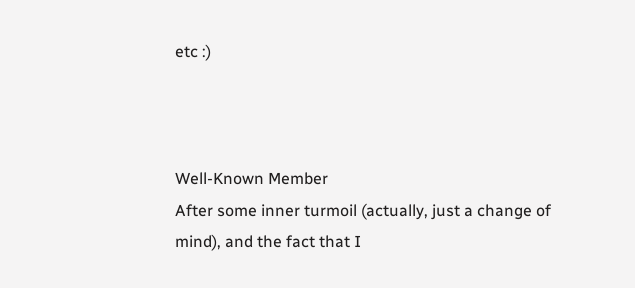etc :)



Well-Known Member
After some inner turmoil (actually, just a change of mind), and the fact that I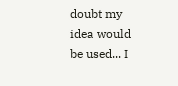doubt my idea would be used... I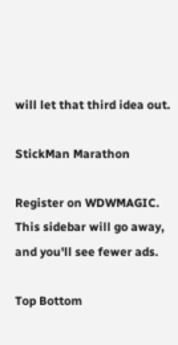will let that third idea out.

StickMan Marathon

Register on WDWMAGIC. This sidebar will go away, and you'll see fewer ads.

Top Bottom